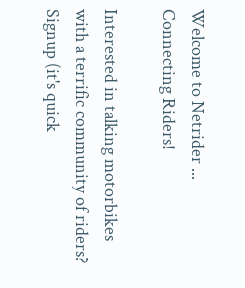Welcome to Netrider ... Connecting Riders!

Interested in talking motorbikes with a terrific community of riders?
Signup (it's quick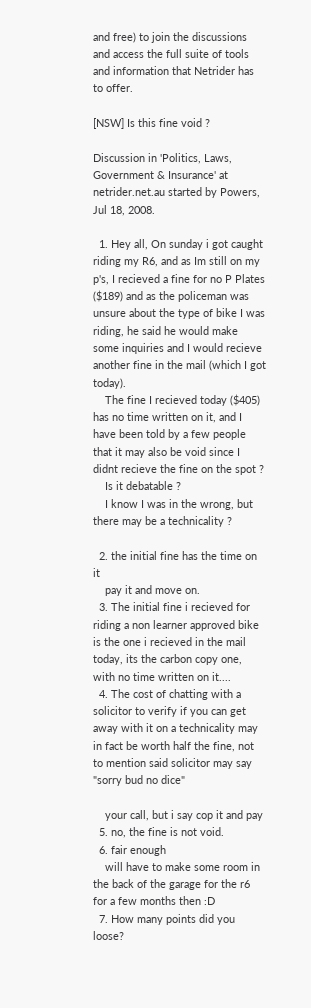and free) to join the discussions and access the full suite of tools and information that Netrider has to offer.

[NSW] Is this fine void ?

Discussion in 'Politics, Laws, Government & Insurance' at netrider.net.au started by Powers, Jul 18, 2008.

  1. Hey all, On sunday i got caught riding my R6, and as Im still on my p's, I recieved a fine for no P Plates ($189) and as the policeman was unsure about the type of bike I was riding, he said he would make some inquiries and I would recieve another fine in the mail (which I got today).
    The fine I recieved today ($405) has no time written on it, and I have been told by a few people that it may also be void since I didnt recieve the fine on the spot ?
    Is it debatable ?
    I know I was in the wrong, but there may be a technicality ?

  2. the initial fine has the time on it
    pay it and move on.
  3. The initial fine i recieved for riding a non learner approved bike is the one i recieved in the mail today, its the carbon copy one, with no time written on it....
  4. The cost of chatting with a solicitor to verify if you can get away with it on a technicality may in fact be worth half the fine, not to mention said solicitor may say "sorry bud no dice"

    your call, but i say cop it and pay
  5. no, the fine is not void.
  6. fair enough
    will have to make some room in the back of the garage for the r6 for a few months then :D
  7. How many points did you loose?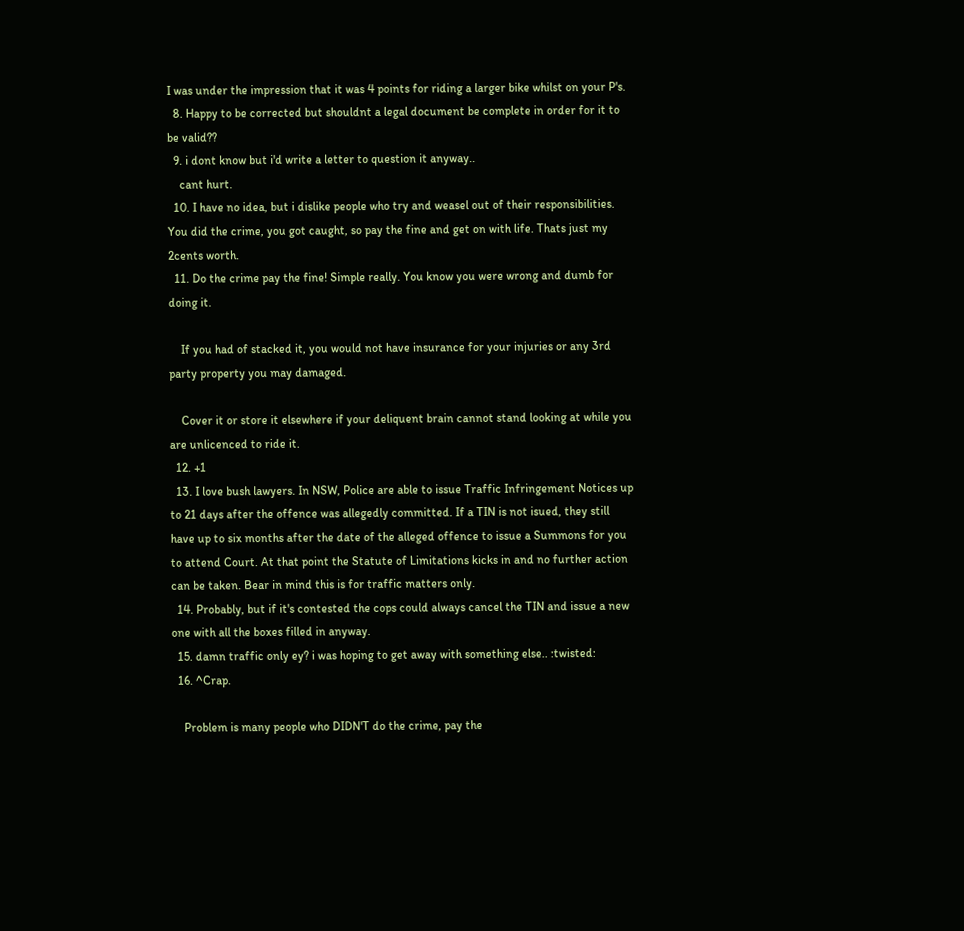I was under the impression that it was 4 points for riding a larger bike whilst on your P's.
  8. Happy to be corrected but shouldnt a legal document be complete in order for it to be valid??
  9. i dont know but i'd write a letter to question it anyway..
    cant hurt.
  10. I have no idea, but i dislike people who try and weasel out of their responsibilities. You did the crime, you got caught, so pay the fine and get on with life. Thats just my 2cents worth.
  11. Do the crime pay the fine! Simple really. You know you were wrong and dumb for doing it.

    If you had of stacked it, you would not have insurance for your injuries or any 3rd party property you may damaged.

    Cover it or store it elsewhere if your deliquent brain cannot stand looking at while you are unlicenced to ride it.
  12. +1
  13. I love bush lawyers. In NSW, Police are able to issue Traffic Infringement Notices up to 21 days after the offence was allegedly committed. If a TIN is not isued, they still have up to six months after the date of the alleged offence to issue a Summons for you to attend Court. At that point the Statute of Limitations kicks in and no further action can be taken. Bear in mind this is for traffic matters only.
  14. Probably, but if it's contested the cops could always cancel the TIN and issue a new one with all the boxes filled in anyway.
  15. damn traffic only ey? i was hoping to get away with something else.. :twisted:
  16. ^Crap.

    Problem is many people who DIDN'T do the crime, pay the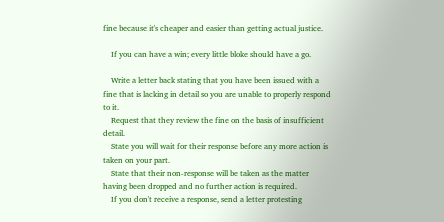fine because it's cheaper and easier than getting actual justice.

    If you can have a win; every little bloke should have a go.

    Write a letter back stating that you have been issued with a fine that is lacking in detail so you are unable to properly respond to it.
    Request that they review the fine on the basis of insufficient detail.
    State you will wait for their response before any more action is taken on your part.
    State that their non-response will be taken as the matter having been dropped and no further action is required.
    If you don't receive a response, send a letter protesting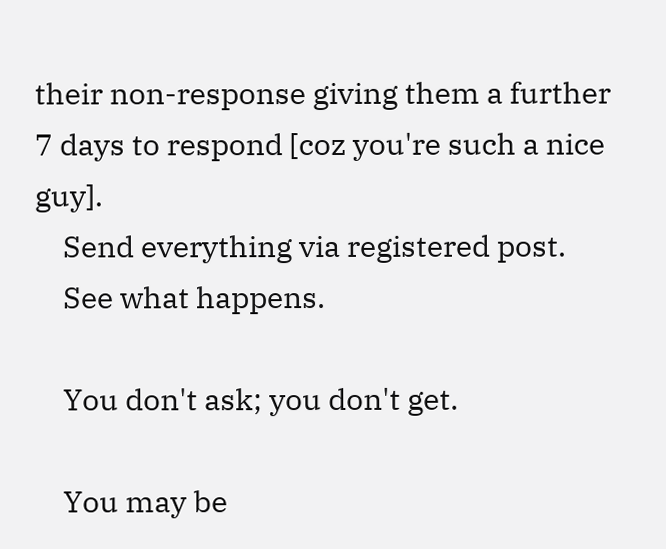their non-response giving them a further 7 days to respond [coz you're such a nice guy].
    Send everything via registered post.
    See what happens.

    You don't ask; you don't get.

    You may be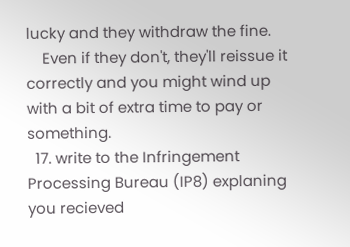lucky and they withdraw the fine.
    Even if they don't, they'll reissue it correctly and you might wind up with a bit of extra time to pay or something.
  17. write to the Infringement Processing Bureau (IP8) explaning you recieved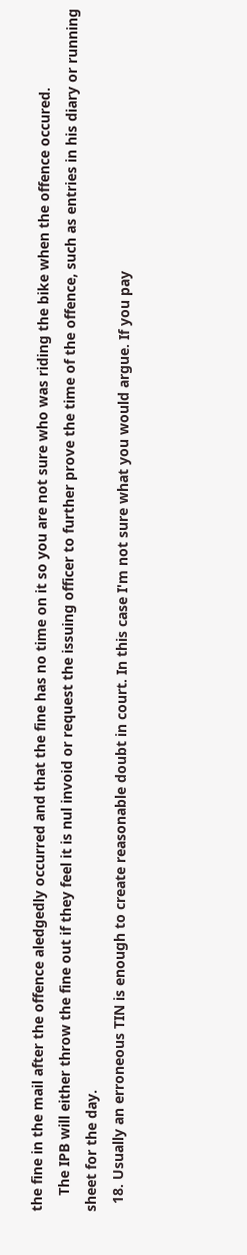the fine in the mail after the offence aledgedly occurred and that the fine has no time on it so you are not sure who was riding the bike when the offence occured.
    The IPB will either throw the fine out if they feel it is nul invoid or request the issuing officer to further prove the time of the offence, such as entries in his diary or running sheet for the day.
  18. Usually an erroneous TIN is enough to create reasonable doubt in court. In this case I'm not sure what you would argue. If you pay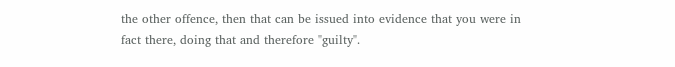the other offence, then that can be issued into evidence that you were in fact there, doing that and therefore "guilty".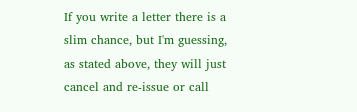If you write a letter there is a slim chance, but I'm guessing, as stated above, they will just cancel and re-issue or call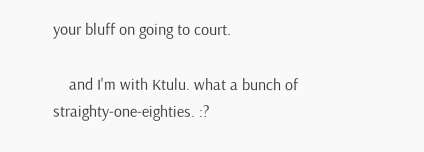your bluff on going to court.

    and I'm with Ktulu. what a bunch of straighty-one-eighties. :?